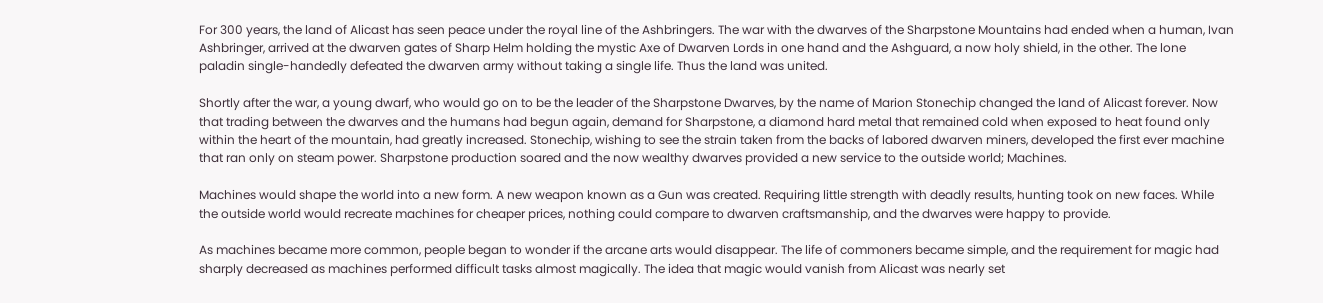For 300 years, the land of Alicast has seen peace under the royal line of the Ashbringers. The war with the dwarves of the Sharpstone Mountains had ended when a human, Ivan Ashbringer, arrived at the dwarven gates of Sharp Helm holding the mystic Axe of Dwarven Lords in one hand and the Ashguard, a now holy shield, in the other. The lone paladin single-handedly defeated the dwarven army without taking a single life. Thus the land was united.

Shortly after the war, a young dwarf, who would go on to be the leader of the Sharpstone Dwarves, by the name of Marion Stonechip changed the land of Alicast forever. Now that trading between the dwarves and the humans had begun again, demand for Sharpstone, a diamond hard metal that remained cold when exposed to heat found only within the heart of the mountain, had greatly increased. Stonechip, wishing to see the strain taken from the backs of labored dwarven miners, developed the first ever machine that ran only on steam power. Sharpstone production soared and the now wealthy dwarves provided a new service to the outside world; Machines.

Machines would shape the world into a new form. A new weapon known as a Gun was created. Requiring little strength with deadly results, hunting took on new faces. While the outside world would recreate machines for cheaper prices, nothing could compare to dwarven craftsmanship, and the dwarves were happy to provide.

As machines became more common, people began to wonder if the arcane arts would disappear. The life of commoners became simple, and the requirement for magic had sharply decreased as machines performed difficult tasks almost magically. The idea that magic would vanish from Alicast was nearly set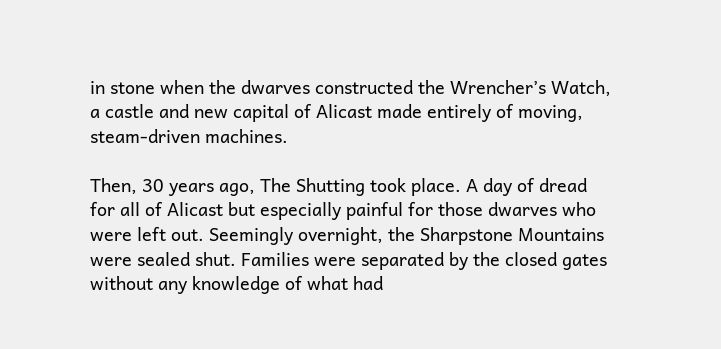in stone when the dwarves constructed the Wrencher’s Watch, a castle and new capital of Alicast made entirely of moving, steam-driven machines.

Then, 30 years ago, The Shutting took place. A day of dread for all of Alicast but especially painful for those dwarves who were left out. Seemingly overnight, the Sharpstone Mountains were sealed shut. Families were separated by the closed gates without any knowledge of what had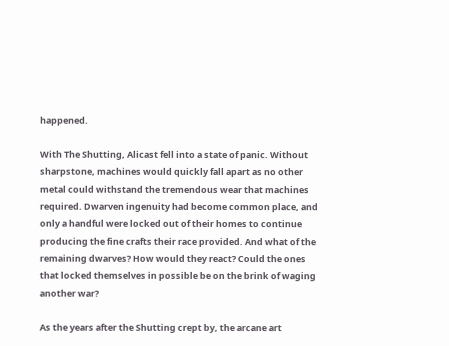happened.

With The Shutting, Alicast fell into a state of panic. Without sharpstone, machines would quickly fall apart as no other metal could withstand the tremendous wear that machines required. Dwarven ingenuity had become common place, and only a handful were locked out of their homes to continue producing the fine crafts their race provided. And what of the remaining dwarves? How would they react? Could the ones that locked themselves in possible be on the brink of waging another war?

As the years after the Shutting crept by, the arcane art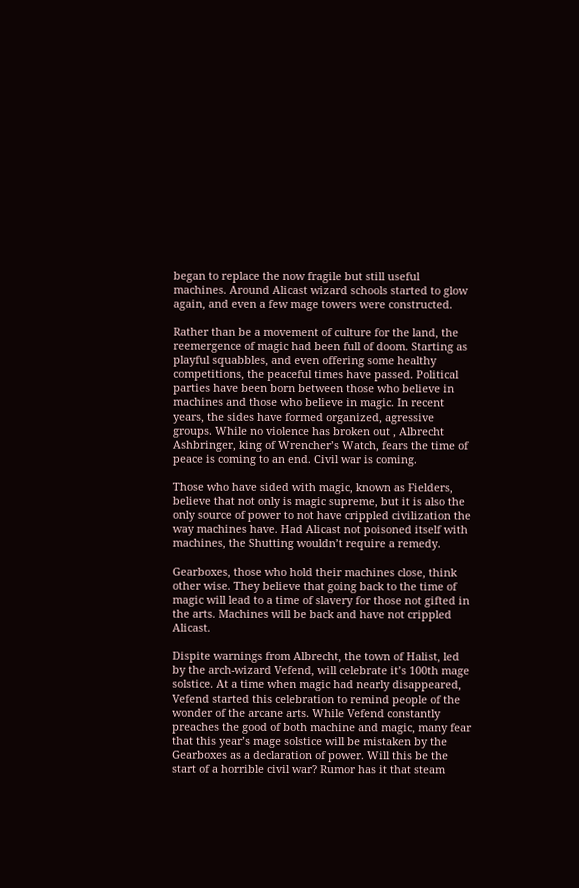began to replace the now fragile but still useful machines. Around Alicast wizard schools started to glow again, and even a few mage towers were constructed.

Rather than be a movement of culture for the land, the reemergence of magic had been full of doom. Starting as playful squabbles, and even offering some healthy competitions, the peaceful times have passed. Political parties have been born between those who believe in machines and those who believe in magic. In recent years, the sides have formed organized, agressive groups. While no violence has broken out , Albrecht Ashbringer, king of Wrencher’s Watch, fears the time of peace is coming to an end. Civil war is coming.

Those who have sided with magic, known as Fielders, believe that not only is magic supreme, but it is also the only source of power to not have crippled civilization the way machines have. Had Alicast not poisoned itself with machines, the Shutting wouldn’t require a remedy.

Gearboxes, those who hold their machines close, think other wise. They believe that going back to the time of magic will lead to a time of slavery for those not gifted in the arts. Machines will be back and have not crippled Alicast.

Dispite warnings from Albrecht, the town of Halist, led by the arch-wizard Vefend, will celebrate it’s 100th mage solstice. At a time when magic had nearly disappeared, Vefend started this celebration to remind people of the wonder of the arcane arts. While Vefend constantly preaches the good of both machine and magic, many fear that this year’s mage solstice will be mistaken by the Gearboxes as a declaration of power. Will this be the start of a horrible civil war? Rumor has it that steam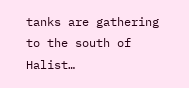tanks are gathering to the south of Halist…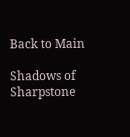Back to Main

Shadows of Sharpstone